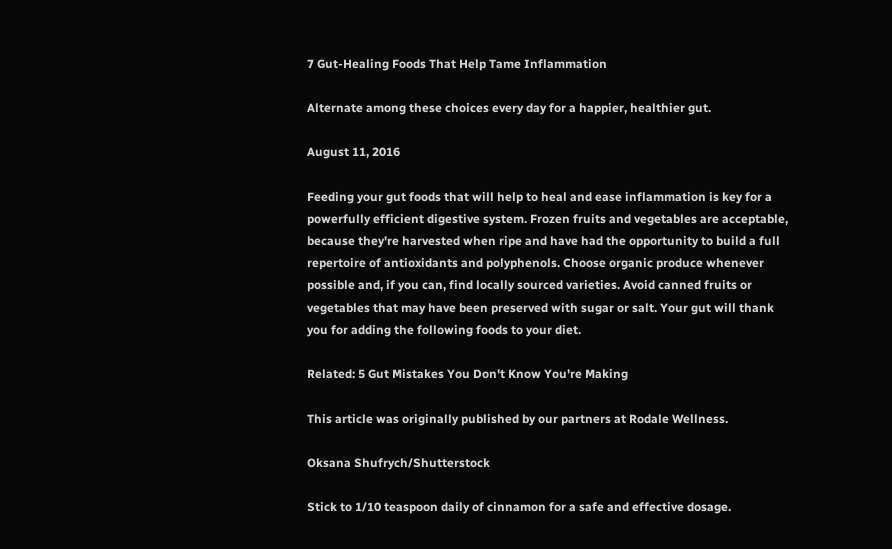7 Gut-Healing Foods That Help Tame Inflammation

Alternate among these choices every day for a happier, healthier gut.

August 11, 2016

Feeding your gut foods that will help to heal and ease inflammation is key for a powerfully efficient digestive system. Frozen fruits and vegetables are acceptable, because they're harvested when ripe and have had the opportunity to build a full repertoire of antioxidants and polyphenols. Choose organic produce whenever possible and, if you can, find locally sourced varieties. Avoid canned fruits or vegetables that may have been preserved with sugar or salt. Your gut will thank you for adding the following foods to your diet.

Related: 5 Gut Mistakes You Don't Know You're Making

This article was originally published by our partners at Rodale Wellness.

Oksana Shufrych/Shutterstock

Stick to 1/10 teaspoon daily of cinnamon for a safe and effective dosage.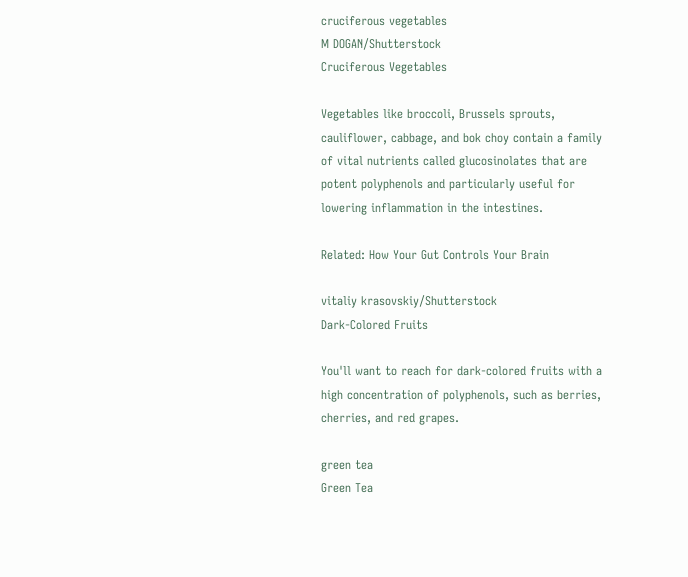cruciferous vegetables
M DOGAN/Shutterstock
Cruciferous Vegetables

Vegetables like broccoli, Brussels sprouts, cauliflower, cabbage, and bok choy contain a family of vital nutrients called glucosinolates that are potent polyphenols and particularly useful for lowering inflammation in the intestines.

Related: How Your Gut Controls Your Brain

vitaliy krasovskiy/Shutterstock
Dark-Colored Fruits

You'll want to reach for dark-colored fruits with a high concentration of polyphenols, such as berries, cherries, and red grapes.

green tea
Green Tea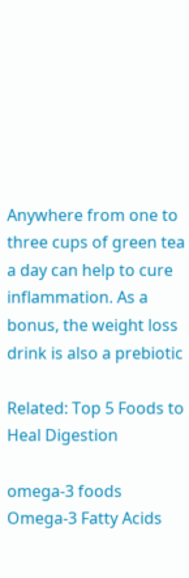Anywhere from one to three cups of green tea a day can help to cure inflammation. As a bonus, the weight loss drink is also a prebiotic

Related: Top 5 Foods to Heal Digestion

omega-3 foods
Omega-3 Fatty Acids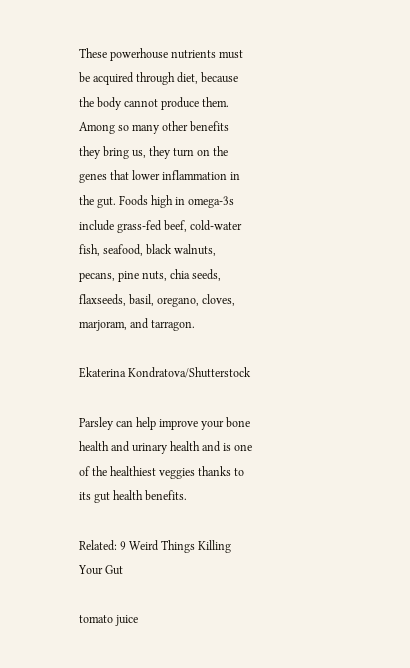These powerhouse nutrients must be acquired through diet, because the body cannot produce them. Among so many other benefits they bring us, they turn on the genes that lower inflammation in the gut. Foods high in omega-3s include grass-fed beef, cold-water fish, seafood, black walnuts, pecans, pine nuts, chia seeds, flaxseeds, basil, oregano, cloves, marjoram, and tarragon.

Ekaterina Kondratova/Shutterstock

Parsley can help improve your bone health and urinary health and is one of the healthiest veggies thanks to its gut health benefits.

Related: 9 Weird Things Killing Your Gut

tomato juice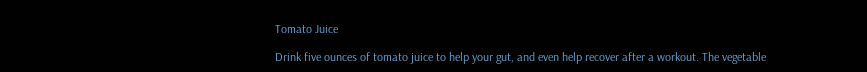Tomato Juice

Drink five ounces of tomato juice to help your gut, and even help recover after a workout. The vegetable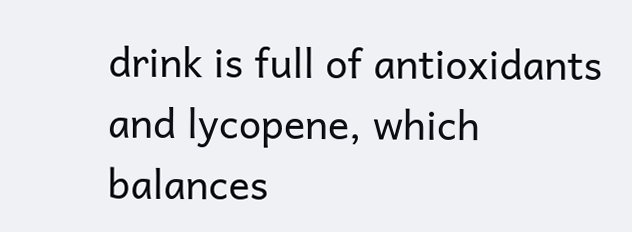drink is full of antioxidants and lycopene, which balances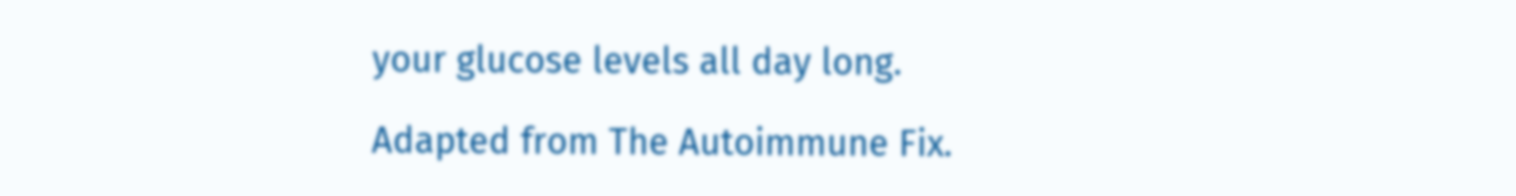your glucose levels all day long.

Adapted from The Autoimmune Fix.